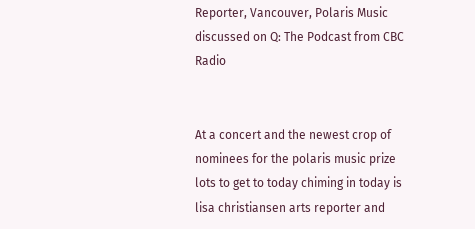Reporter, Vancouver, Polaris Music discussed on Q: The Podcast from CBC Radio


At a concert and the newest crop of nominees for the polaris music prize lots to get to today chiming in today is lisa christiansen arts reporter and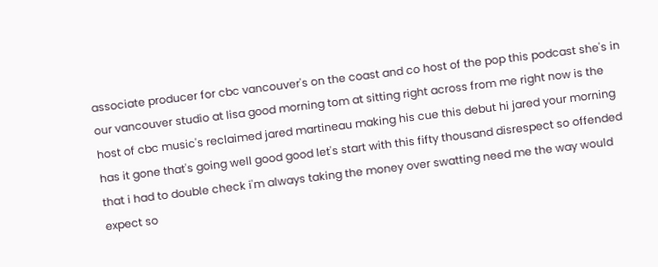associate producer for cbc vancouver's on the coast and co host of the pop this podcast she's in our vancouver studio at lisa good morning tom at sitting right across from me right now is the host of cbc music's reclaimed jared martineau making his cue this debut hi jared your morning has it gone that's going well good good let's start with this fifty thousand disrespect so offended that i had to double check i'm always taking the money over swatting need me the way would expect so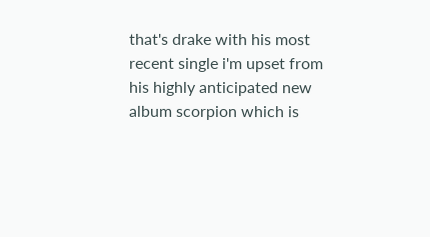that's drake with his most recent single i'm upset from his highly anticipated new album scorpion which is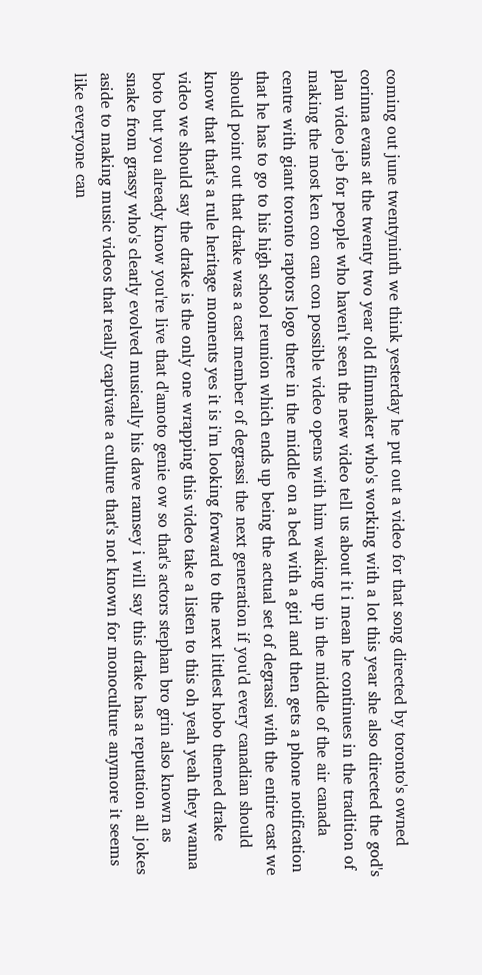coming out june twentyninth we think yesterday he put out a video for that song directed by toronto's owned corinna evans at the twenty two year old filmmaker who's working with a lot this year she also directed the god's plan video jeb for people who haven't seen the new video tell us about it i mean he continues in the tradition of making the most ken con can con possible video opens with him waking up in the middle of the air canada centre with giant toronto raptors logo there in the middle on a bed with a girl and then gets a phone notification that he has to go to his high school reunion which ends up being the actual set of degrassi with the entire cast we should point out that drake was a cast member of degrassi the next generation if you'd every canadian should know that that's a rule heritage moments yes it is i'm looking forward to the next littlest hobo themed drake video we should say the drake is the only one wrapping this video take a listen to this oh yeah yeah they wanna boto but you already know you're live that d'amoto genie ow so that's actors stephan bro grin also known as snake from grassy who's clearly evolved musically his dave ramsey i will say this drake has a reputation all jokes aside to making music videos that really captivate a culture that's not known for monoculture anymore it seems like everyone can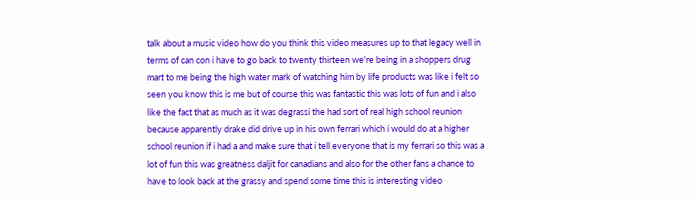talk about a music video how do you think this video measures up to that legacy well in terms of can con i have to go back to twenty thirteen we're being in a shoppers drug mart to me being the high water mark of watching him by life products was like i felt so seen you know this is me but of course this was fantastic this was lots of fun and i also like the fact that as much as it was degrassi the had sort of real high school reunion because apparently drake did drive up in his own ferrari which i would do at a higher school reunion if i had a and make sure that i tell everyone that is my ferrari so this was a lot of fun this was greatness daljit for canadians and also for the other fans a chance to have to look back at the grassy and spend some time this is interesting video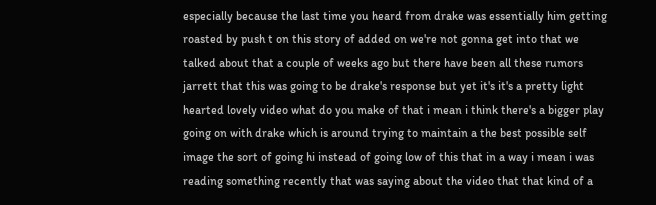especially because the last time you heard from drake was essentially him getting roasted by push t on this story of added on we're not gonna get into that we talked about that a couple of weeks ago but there have been all these rumors jarrett that this was going to be drake's response but yet it's it's a pretty light hearted lovely video what do you make of that i mean i think there's a bigger play going on with drake which is around trying to maintain a the best possible self image the sort of going hi instead of going low of this that in a way i mean i was reading something recently that was saying about the video that that kind of a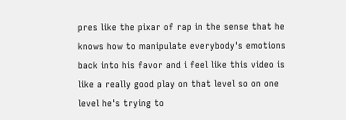pres like the pixar of rap in the sense that he knows how to manipulate everybody's emotions back into his favor and i feel like this video is like a really good play on that level so on one level he's trying to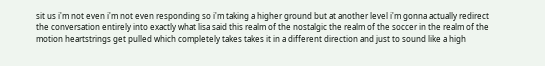sit us i'm not even i'm not even responding so i'm taking a higher ground but at another level i'm gonna actually redirect the conversation entirely into exactly what lisa said this realm of the nostalgic the realm of the soccer in the realm of the motion heartstrings get pulled which completely takes takes it in a different direction and just to sound like a high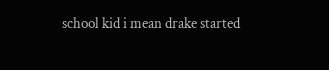school kid i mean drake started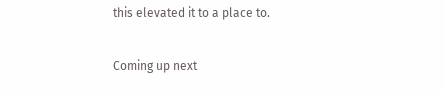this elevated it to a place to.

Coming up next